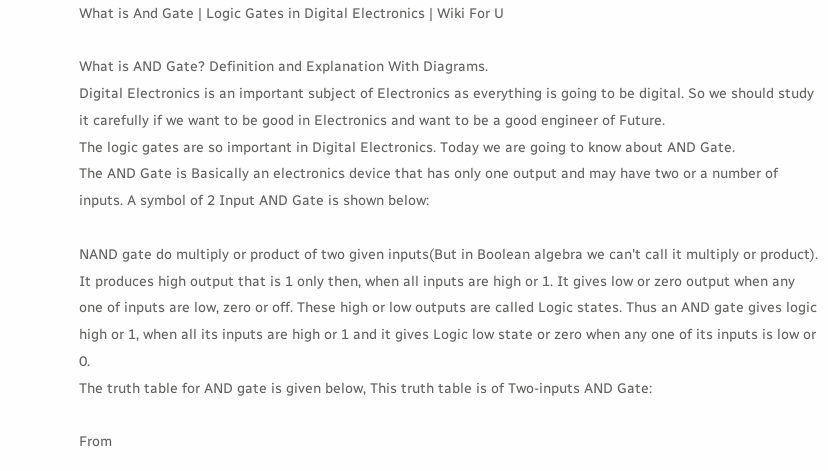What is And Gate | Logic Gates in Digital Electronics | Wiki For U

What is AND Gate? Definition and Explanation With Diagrams.
Digital Electronics is an important subject of Electronics as everything is going to be digital. So we should study it carefully if we want to be good in Electronics and want to be a good engineer of Future.
The logic gates are so important in Digital Electronics. Today we are going to know about AND Gate.
The AND Gate is Basically an electronics device that has only one output and may have two or a number of inputs. A symbol of 2 Input AND Gate is shown below:

NAND gate do multiply or product of two given inputs(But in Boolean algebra we can't call it multiply or product). It produces high output that is 1 only then, when all inputs are high or 1. It gives low or zero output when any one of inputs are low, zero or off. These high or low outputs are called Logic states. Thus an AND gate gives logic high or 1, when all its inputs are high or 1 and it gives Logic low state or zero when any one of its inputs is low or 0.
The truth table for AND gate is given below, This truth table is of Two-inputs AND Gate:

From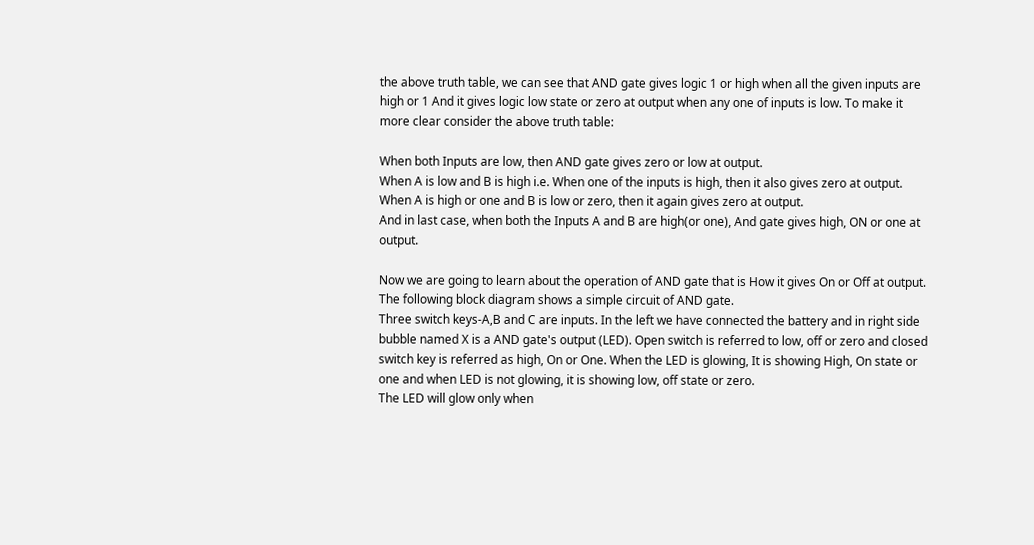the above truth table, we can see that AND gate gives logic 1 or high when all the given inputs are high or 1 And it gives logic low state or zero at output when any one of inputs is low. To make it more clear consider the above truth table:

When both Inputs are low, then AND gate gives zero or low at output.
When A is low and B is high i.e. When one of the inputs is high, then it also gives zero at output.
When A is high or one and B is low or zero, then it again gives zero at output.
And in last case, when both the Inputs A and B are high(or one), And gate gives high, ON or one at output.

Now we are going to learn about the operation of AND gate that is How it gives On or Off at output. The following block diagram shows a simple circuit of AND gate.
Three switch keys-A,B and C are inputs. In the left we have connected the battery and in right side bubble named X is a AND gate's output (LED). Open switch is referred to low, off or zero and closed switch key is referred as high, On or One. When the LED is glowing, It is showing High, On state or one and when LED is not glowing, it is showing low, off state or zero.
The LED will glow only when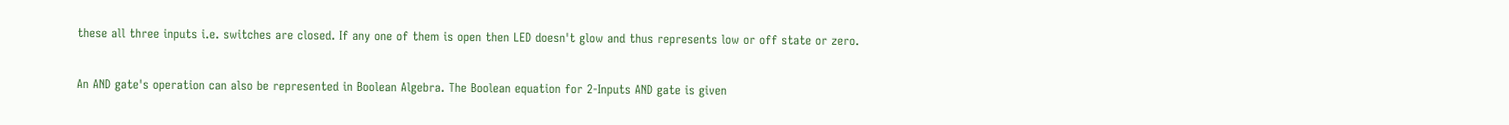these all three inputs i.e. switches are closed. If any one of them is open then LED doesn't glow and thus represents low or off state or zero.

An AND gate's operation can also be represented in Boolean Algebra. The Boolean equation for 2-Inputs AND gate is given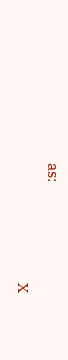as:
                                        X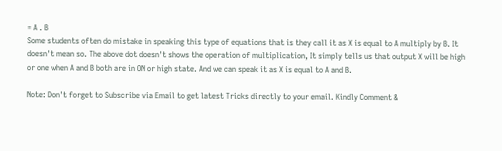= A . B
Some students often do mistake in speaking this type of equations that is they call it as X is equal to A multiply by B. It doesn't mean so. The above dot doesn't shows the operation of multiplication, It simply tells us that output X will be high or one when A and B both are in ON or high state. And we can speak it as X is equal to A and B.

Note: Don't forget to Subscribe via Email to get latest Tricks directly to your email. Kindly Comment &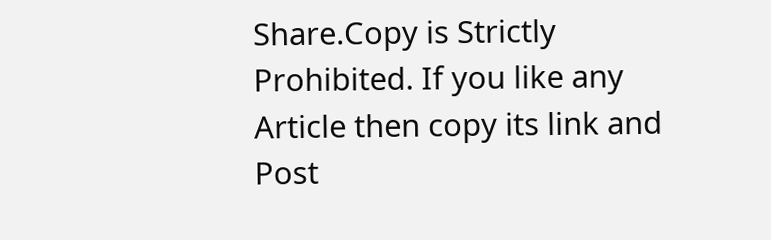Share.Copy is Strictly Prohibited. If you like any Article then copy its link and Post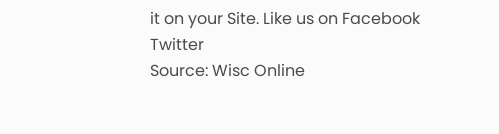it on your Site. Like us on Facebook                                             Twitter
Source: Wisc Online